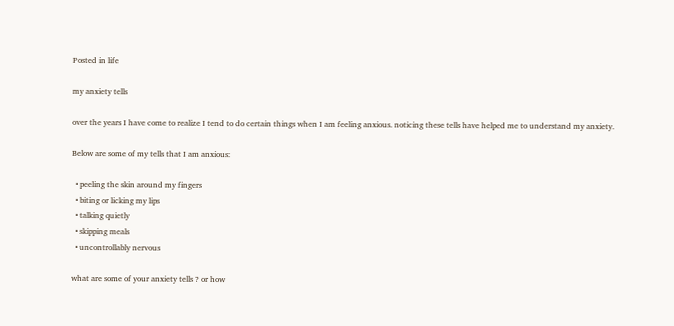Posted in life

my anxiety tells

over the years I have come to realize I tend to do certain things when I am feeling anxious. noticing these tells have helped me to understand my anxiety.

Below are some of my tells that I am anxious:

  • peeling the skin around my fingers
  • biting or licking my lips
  • talking quietly
  • skipping meals
  • uncontrollably nervous

what are some of your anxiety tells ? or how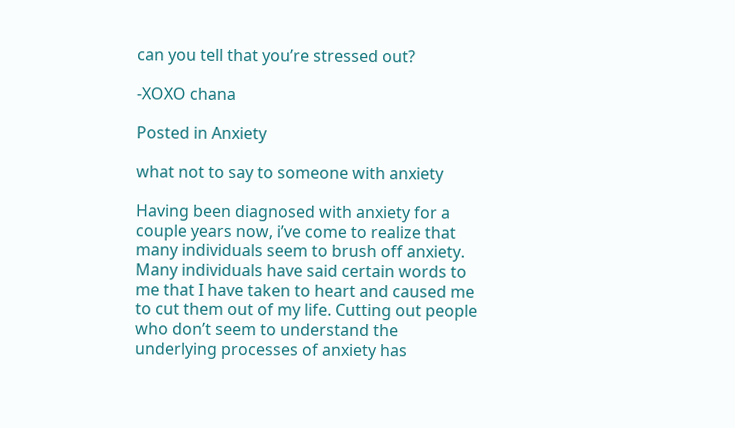can you tell that you’re stressed out?

-XOXO chana

Posted in Anxiety

what not to say to someone with anxiety

Having been diagnosed with anxiety for a couple years now, i’ve come to realize that many individuals seem to brush off anxiety. Many individuals have said certain words to me that I have taken to heart and caused me to cut them out of my life. Cutting out people who don’t seem to understand the underlying processes of anxiety has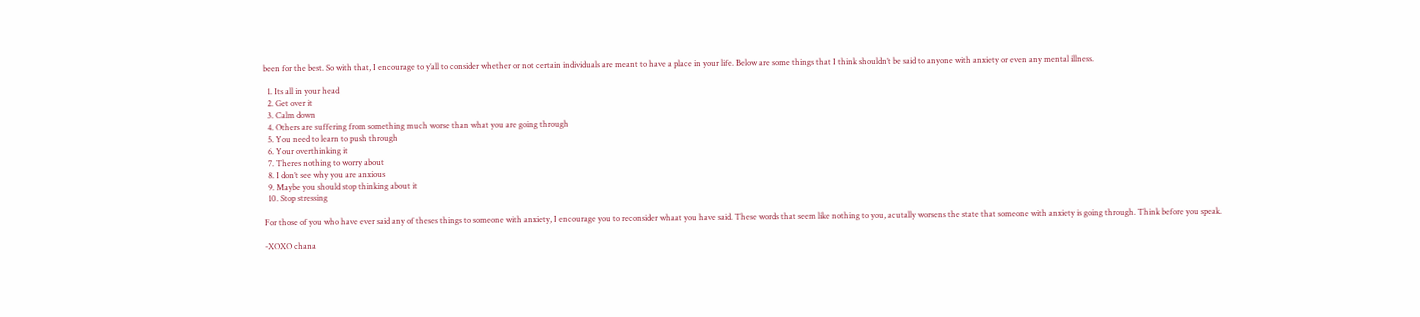been for the best. So with that, I encourage to y’all to consider whether or not certain individuals are meant to have a place in your life. Below are some things that I think shouldn’t be said to anyone with anxiety or even any mental illness.

  1. Its all in your head
  2. Get over it
  3. Calm down
  4. Others are suffering from something much worse than what you are going through
  5. You need to learn to push through
  6. Your overthinking it
  7. Theres nothing to worry about
  8. I don’t see why you are anxious
  9. Maybe you should stop thinking about it
  10. Stop stressing

For those of you who have ever said any of theses things to someone with anxiety, I encourage you to reconsider whaat you have said. These words that seem like nothing to you, acutally worsens the state that someone with anxiety is going through. Think before you speak.

-XOXO chana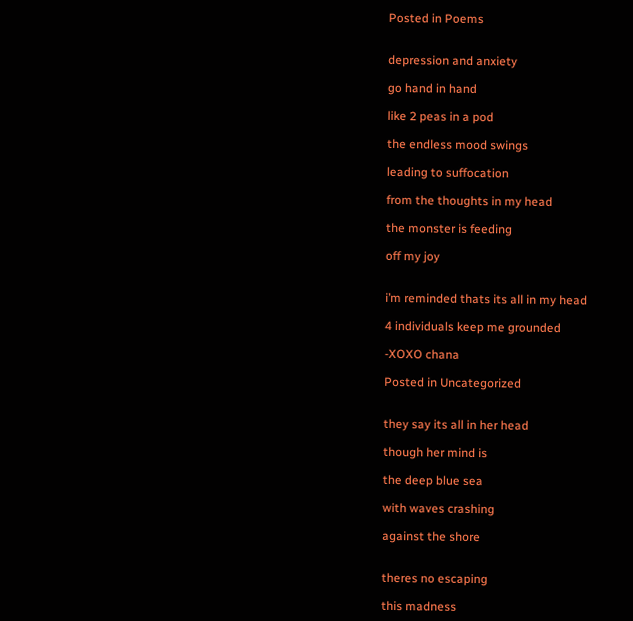Posted in Poems


depression and anxiety

go hand in hand

like 2 peas in a pod

the endless mood swings

leading to suffocation

from the thoughts in my head

the monster is feeding

off my joy


i’m reminded thats its all in my head

4 individuals keep me grounded

-XOXO chana

Posted in Uncategorized


they say its all in her head

though her mind is

the deep blue sea

with waves crashing

against the shore


theres no escaping

this madness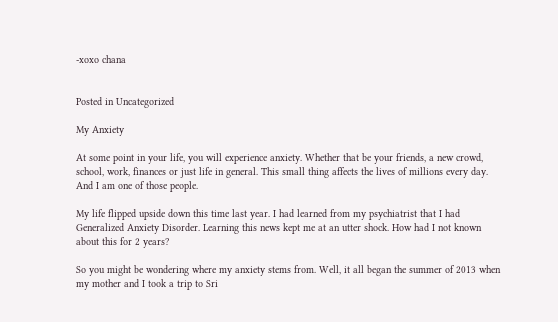-xoxo chana


Posted in Uncategorized

My Anxiety

At some point in your life, you will experience anxiety. Whether that be your friends, a new crowd, school, work, finances or just life in general. This small thing affects the lives of millions every day. And I am one of those people.

My life flipped upside down this time last year. I had learned from my psychiatrist that I had Generalized Anxiety Disorder. Learning this news kept me at an utter shock. How had I not known about this for 2 years?

So you might be wondering where my anxiety stems from. Well, it all began the summer of 2013 when my mother and I took a trip to Sri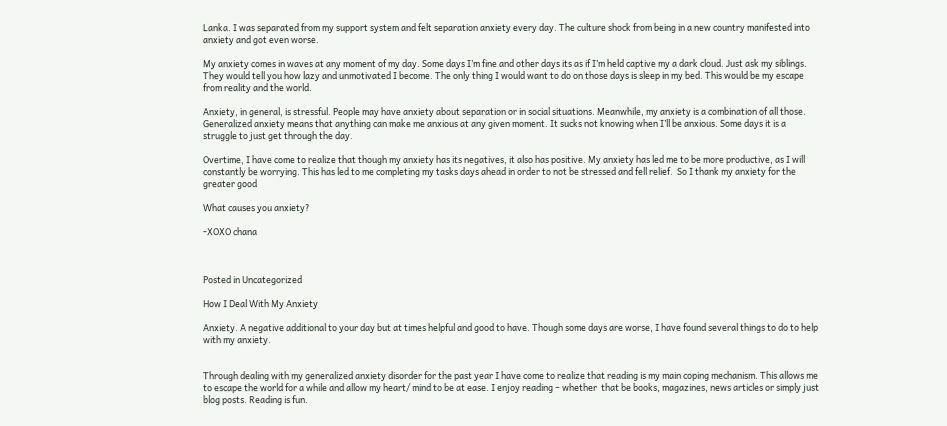Lanka. I was separated from my support system and felt separation anxiety every day. The culture shock from being in a new country manifested into anxiety and got even worse.

My anxiety comes in waves at any moment of my day. Some days I’m fine and other days its as if I’m held captive my a dark cloud. Just ask my siblings. They would tell you how lazy and unmotivated I become. The only thing I would want to do on those days is sleep in my bed. This would be my escape from reality and the world.

Anxiety, in general, is stressful. People may have anxiety about separation or in social situations. Meanwhile, my anxiety is a combination of all those. Generalized anxiety means that anything can make me anxious at any given moment. It sucks not knowing when I’ll be anxious. Some days it is a struggle to just get through the day.

Overtime, I have come to realize that though my anxiety has its negatives, it also has positive. My anxiety has led me to be more productive, as I will constantly be worrying. This has led to me completing my tasks days ahead in order to not be stressed and fell relief.  So I thank my anxiety for the greater good

What causes you anxiety?

-XOXO chana



Posted in Uncategorized

How I Deal With My Anxiety

Anxiety. A negative additional to your day but at times helpful and good to have. Though some days are worse, I have found several things to do to help with my anxiety.


Through dealing with my generalized anxiety disorder for the past year I have come to realize that reading is my main coping mechanism. This allows me to escape the world for a while and allow my heart/ mind to be at ease. I enjoy reading – whether  that be books, magazines, news articles or simply just blog posts. Reading is fun.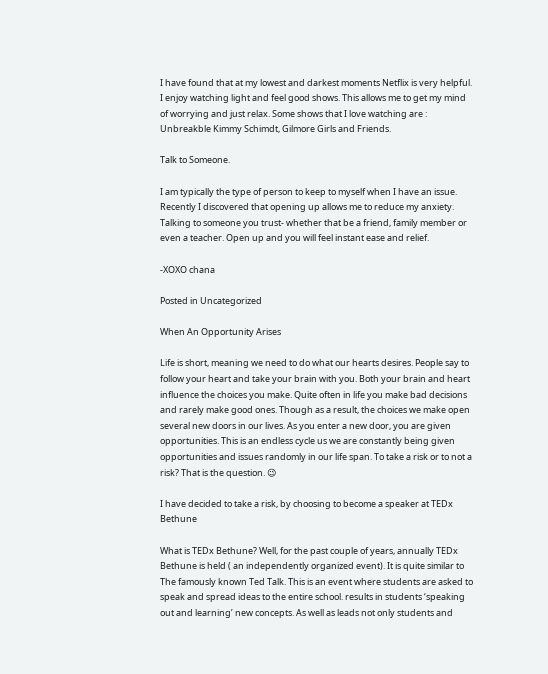I have found that at my lowest and darkest moments Netflix is very helpful. I enjoy watching light and feel good shows. This allows me to get my mind of worrying and just relax. Some shows that I love watching are : Unbreakble Kimmy Schimdt, Gilmore Girls and Friends.

Talk to Someone.

I am typically the type of person to keep to myself when I have an issue. Recently I discovered that opening up allows me to reduce my anxiety. Talking to someone you trust- whether that be a friend, family member or even a teacher. Open up and you will feel instant ease and relief.

-XOXO chana

Posted in Uncategorized

When An Opportunity Arises

Life is short, meaning we need to do what our hearts desires. People say to follow your heart and take your brain with you. Both your brain and heart influence the choices you make. Quite often in life you make bad decisions and rarely make good ones. Though as a result, the choices we make open several new doors in our lives. As you enter a new door, you are given opportunities. This is an endless cycle us we are constantly being given opportunities and issues randomly in our life span. To take a risk or to not a risk? That is the question. 😉

I have decided to take a risk, by choosing to become a speaker at TEDx Bethune

What is TEDx Bethune? Well, for the past couple of years, annually TEDx Bethune is held ( an independently organized event). It is quite similar to The famously known Ted Talk. This is an event where students are asked to speak and spread ideas to the entire school. results in students ‘speaking out and learning’ new concepts. As well as leads not only students and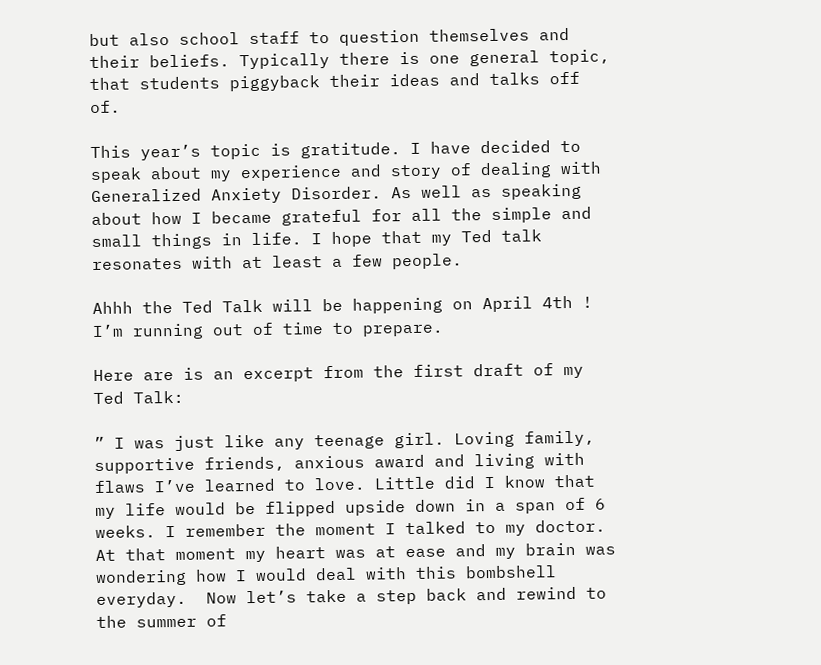but also school staff to question themselves and their beliefs. Typically there is one general topic, that students piggyback their ideas and talks off of.

This year’s topic is gratitude. I have decided to speak about my experience and story of dealing with Generalized Anxiety Disorder. As well as speaking about how I became grateful for all the simple and small things in life. I hope that my Ted talk resonates with at least a few people.

Ahhh the Ted Talk will be happening on April 4th ! I’m running out of time to prepare.

Here are is an excerpt from the first draft of my Ted Talk:

” I was just like any teenage girl. Loving family, supportive friends, anxious award and living with flaws I’ve learned to love. Little did I know that my life would be flipped upside down in a span of 6 weeks. I remember the moment I talked to my doctor. At that moment my heart was at ease and my brain was wondering how I would deal with this bombshell everyday.  Now let’s take a step back and rewind to the summer of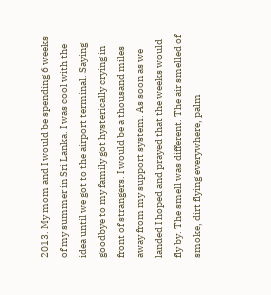2013. My mom and I would be spending 6 weeks of my summer in Sri Lanka. I was cool with the idea until we got to the airport terminal. Saying goodbye to my family got hysterically crying in front of strangers. I would be a thousand miles away from my support system. As soon as we landed I hoped and prayed that the weeks would fly by. The smell was different. The air smelled of smoke, dirt flying everywhere, palm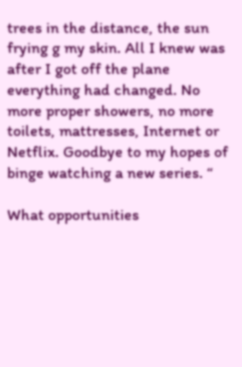trees in the distance, the sun frying g my skin. All I knew was after I got off the plane everything had changed. No more proper showers, no more toilets, mattresses, Internet or Netflix. Goodbye to my hopes of binge watching a new series. “

What opportunities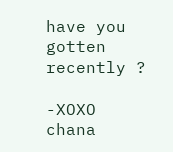have you gotten recently ?

-XOXO chana